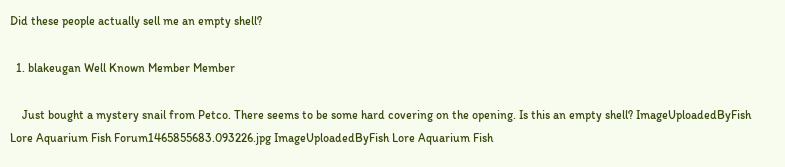Did these people actually sell me an empty shell?

  1. blakeugan Well Known Member Member

    Just bought a mystery snail from Petco. There seems to be some hard covering on the opening. Is this an empty shell? ImageUploadedByFish Lore Aquarium Fish Forum1465855683.093226.jpg ImageUploadedByFish Lore Aquarium Fish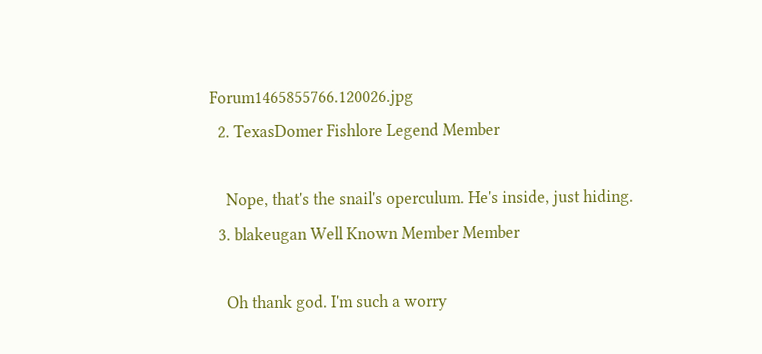Forum1465855766.120026.jpg
  2. TexasDomer Fishlore Legend Member

    Nope, that's the snail's operculum. He's inside, just hiding.
  3. blakeugan Well Known Member Member

    Oh thank god. I'm such a worry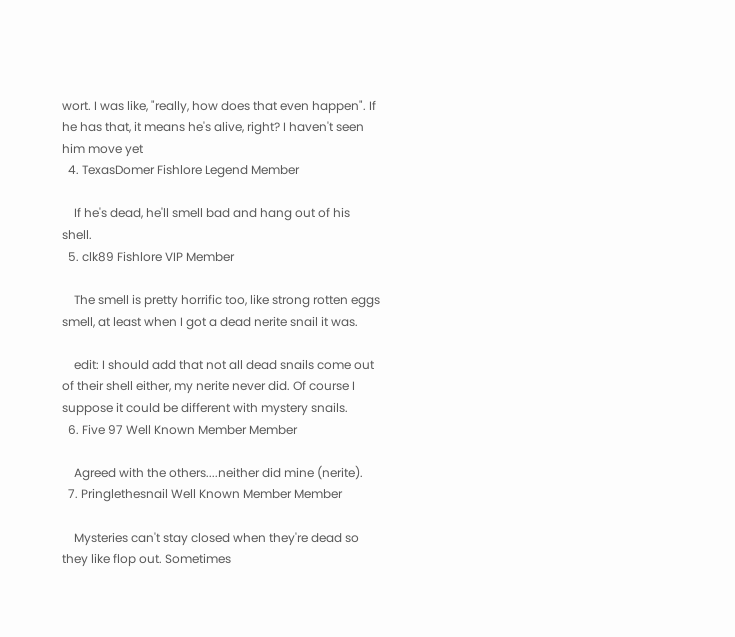wort. I was like, "really, how does that even happen". If he has that, it means he's alive, right? I haven't seen him move yet
  4. TexasDomer Fishlore Legend Member

    If he's dead, he'll smell bad and hang out of his shell.
  5. clk89 Fishlore VIP Member

    The smell is pretty horrific too, like strong rotten eggs smell, at least when I got a dead nerite snail it was.

    edit: I should add that not all dead snails come out of their shell either, my nerite never did. Of course I suppose it could be different with mystery snails.
  6. Five 97 Well Known Member Member

    Agreed with the others....neither did mine (nerite).
  7. Pringlethesnail Well Known Member Member

    Mysteries can't stay closed when they're dead so they like flop out. Sometimes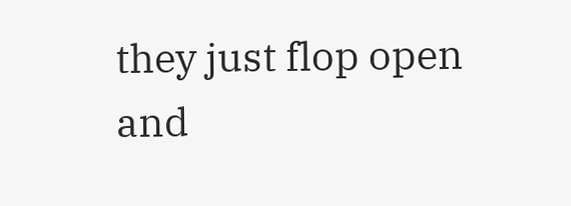they just flop open and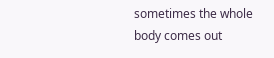sometimes the whole body comes out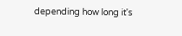depending how long it's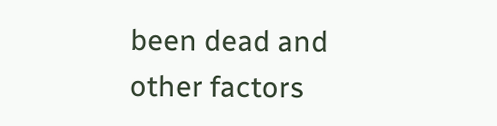been dead and other factors